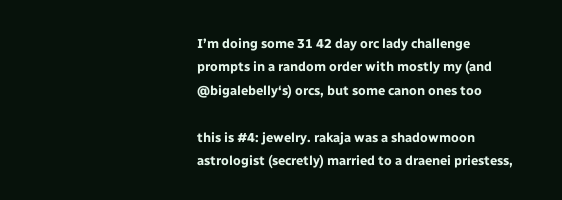I’m doing some 31 42 day orc lady challenge prompts in a random order with mostly my (and @bigalebelly‘s) orcs, but some canon ones too

this is #4: jewelry. rakaja was a shadowmoon astrologist (secretly) married to a draenei priestess,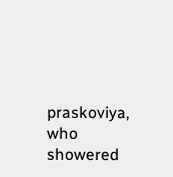praskoviya, who showered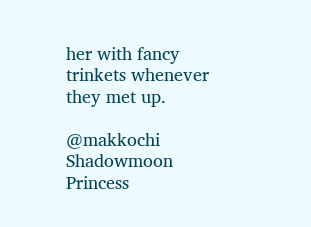her with fancy trinkets whenever they met up.

@makkochi Shadowmoon Princess